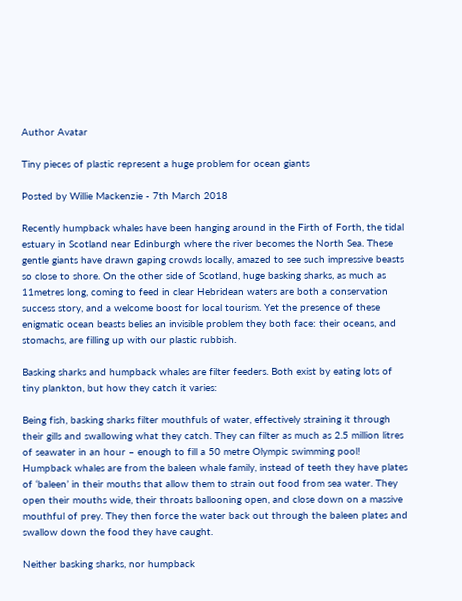Author Avatar

Tiny pieces of plastic represent a huge problem for ocean giants

Posted by Willie Mackenzie - 7th March 2018

Recently humpback whales have been hanging around in the Firth of Forth, the tidal estuary in Scotland near Edinburgh where the river becomes the North Sea. These gentle giants have drawn gaping crowds locally, amazed to see such impressive beasts so close to shore. On the other side of Scotland, huge basking sharks, as much as 11metres long, coming to feed in clear Hebridean waters are both a conservation success story, and a welcome boost for local tourism. Yet the presence of these enigmatic ocean beasts belies an invisible problem they both face: their oceans, and stomachs, are filling up with our plastic rubbish.

Basking sharks and humpback whales are filter feeders. Both exist by eating lots of tiny plankton, but how they catch it varies:

Being fish, basking sharks filter mouthfuls of water, effectively straining it through their gills and swallowing what they catch. They can filter as much as 2.5 million litres of seawater in an hour – enough to fill a 50 metre Olympic swimming pool! Humpback whales are from the baleen whale family, instead of teeth they have plates of ‘baleen’ in their mouths that allow them to strain out food from sea water. They open their mouths wide, their throats ballooning open, and close down on a massive mouthful of prey. They then force the water back out through the baleen plates and swallow down the food they have caught.

Neither basking sharks, nor humpback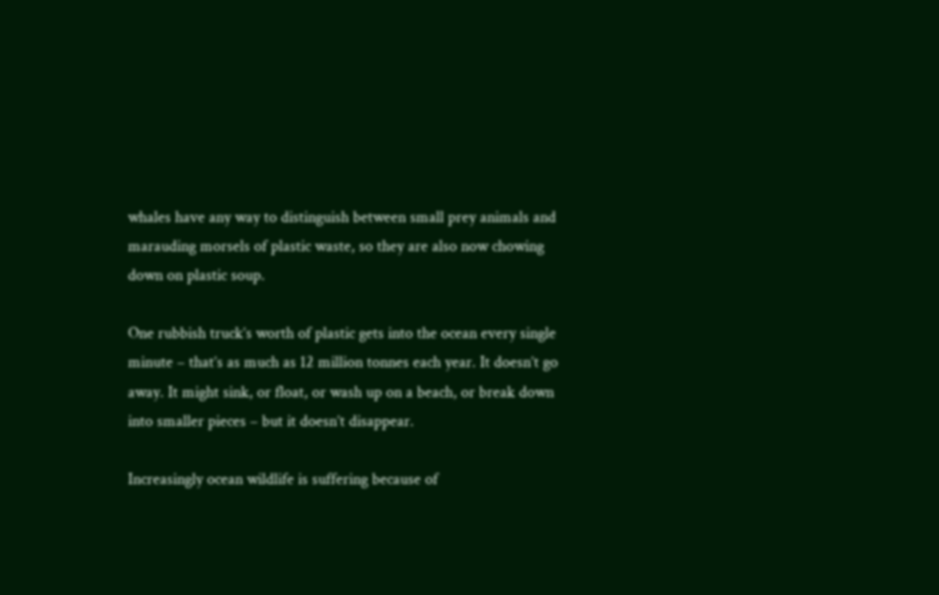whales have any way to distinguish between small prey animals and marauding morsels of plastic waste, so they are also now chowing down on plastic soup.

One rubbish truck’s worth of plastic gets into the ocean every single minute – that’s as much as 12 million tonnes each year. It doesn’t go away. It might sink, or float, or wash up on a beach, or break down into smaller pieces – but it doesn’t disappear.

Increasingly ocean wildlife is suffering because of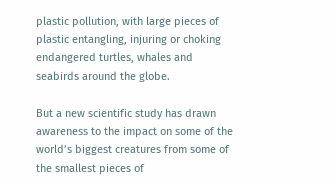plastic pollution, with large pieces of plastic entangling, injuring or choking endangered turtles, whales and seabirds around the globe.

But a new scientific study has drawn awareness to the impact on some of the world’s biggest creatures from some of the smallest pieces of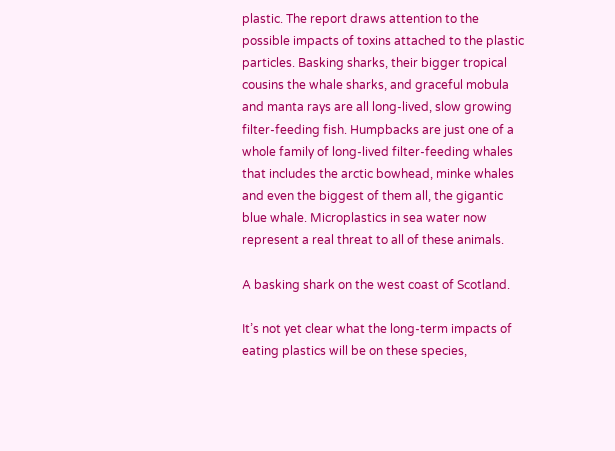plastic. The report draws attention to the possible impacts of toxins attached to the plastic particles. Basking sharks, their bigger tropical cousins the whale sharks, and graceful mobula and manta rays are all long-lived, slow growing filter-feeding fish. Humpbacks are just one of a whole family of long-lived filter-feeding whales that includes the arctic bowhead, minke whales and even the biggest of them all, the gigantic blue whale. Microplastics in sea water now represent a real threat to all of these animals.

A basking shark on the west coast of Scotland.

It’s not yet clear what the long-term impacts of eating plastics will be on these species,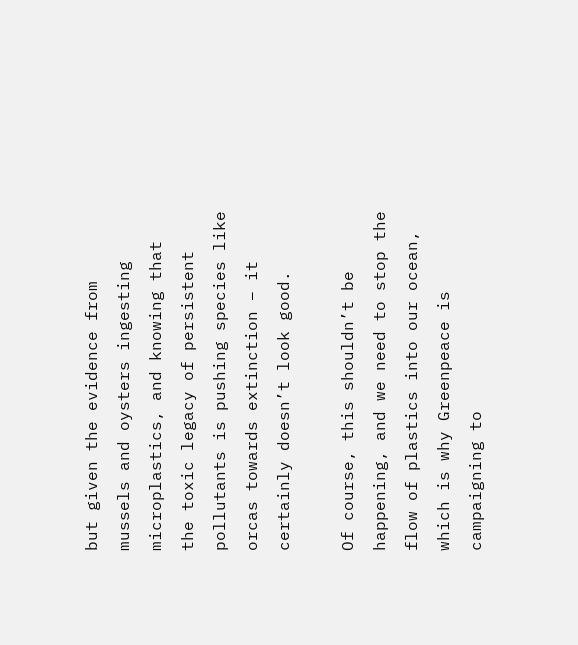but given the evidence from mussels and oysters ingesting microplastics, and knowing that the toxic legacy of persistent pollutants is pushing species like orcas towards extinction – it certainly doesn’t look good.

Of course, this shouldn’t be happening, and we need to stop the flow of plastics into our ocean, which is why Greenpeace is campaigning to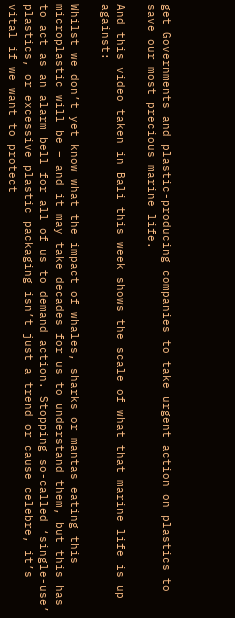get Governments and plastic-producing companies to take urgent action on plastics to save our most precious marine life.

And this video taken in Bali this week shows the scale of what that marine life is up against:

Whilst we don’t yet know what the impact of whales, sharks or mantas eating this microplastic will be – and it may take decades for us to understand them, but this has to act as an alarm bell for all of us to demand action. Stopping so-called ‘single-use’ plastics, or excessive plastic packaging isn’t just a trend or cause celebre, it’s vital if we want to protect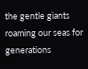the gentle giants roaming our seas for generations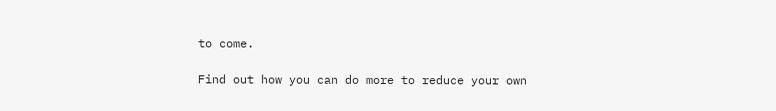to come.

Find out how you can do more to reduce your own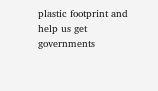plastic footprint and help us get governments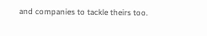and companies to tackle theirs too.